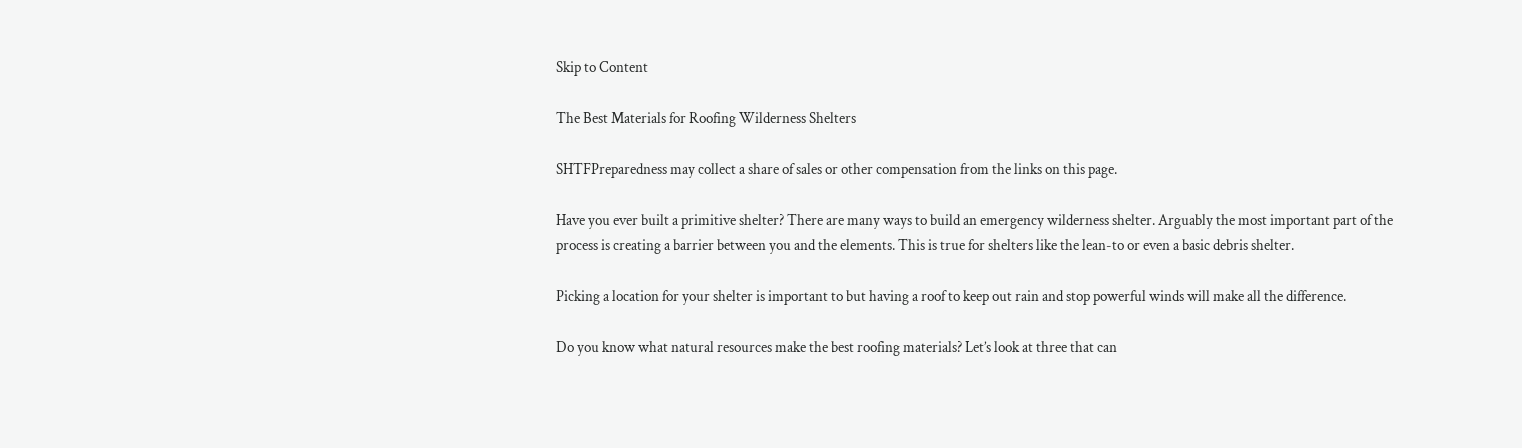Skip to Content

The Best Materials for Roofing Wilderness Shelters

SHTFPreparedness may collect a share of sales or other compensation from the links on this page.

Have you ever built a primitive shelter? There are many ways to build an emergency wilderness shelter. Arguably the most important part of the process is creating a barrier between you and the elements. This is true for shelters like the lean-to or even a basic debris shelter.

Picking a location for your shelter is important to but having a roof to keep out rain and stop powerful winds will make all the difference.

Do you know what natural resources make the best roofing materials? Let’s look at three that can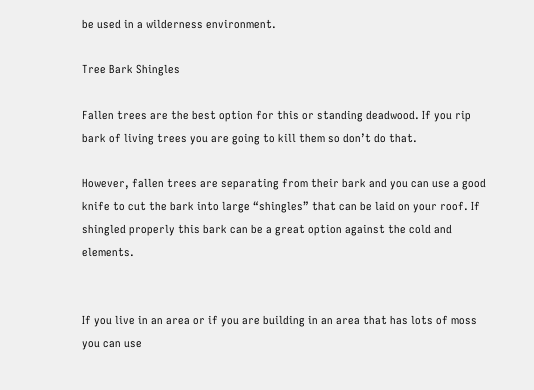be used in a wilderness environment.

Tree Bark Shingles

Fallen trees are the best option for this or standing deadwood. If you rip bark of living trees you are going to kill them so don’t do that.

However, fallen trees are separating from their bark and you can use a good knife to cut the bark into large “shingles” that can be laid on your roof. If shingled properly this bark can be a great option against the cold and elements.


If you live in an area or if you are building in an area that has lots of moss you can use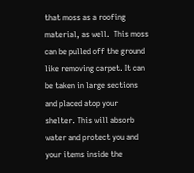that moss as a roofing material, as well.  This moss can be pulled off the ground like removing carpet. It can be taken in large sections and placed atop your shelter. This will absorb water and protect you and your items inside the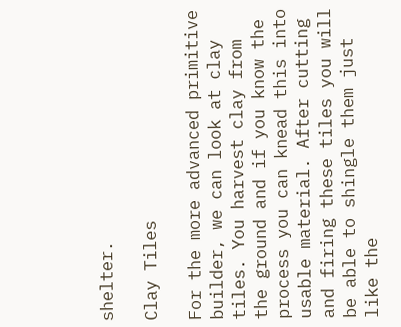shelter.

Clay Tiles

For the more advanced primitive builder, we can look at clay tiles. You harvest clay from the ground and if you know the process you can knead this into usable material. After cutting and firing these tiles you will be able to shingle them just like the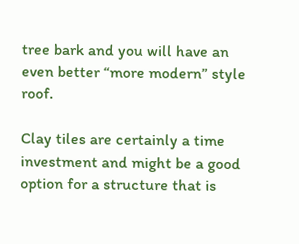tree bark and you will have an even better “more modern” style roof.

Clay tiles are certainly a time investment and might be a good option for a structure that is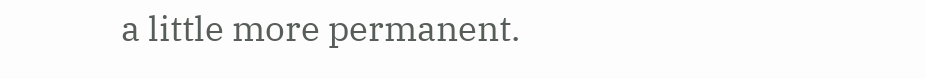a little more permanent.